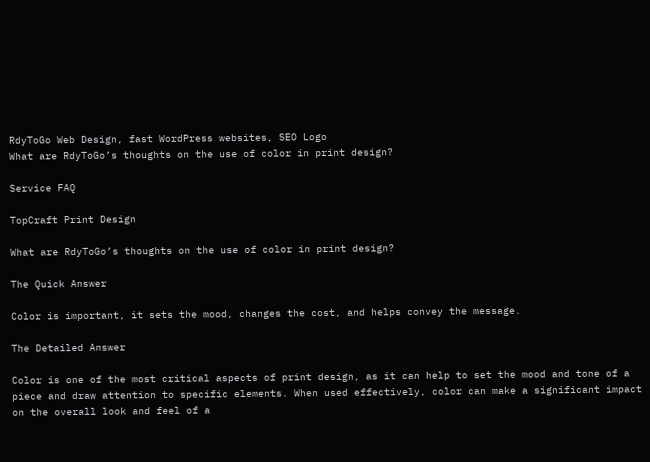RdyToGo Web Design, fast WordPress websites, SEO Logo
What are RdyToGo’s thoughts on the use of color in print design?

Service FAQ

TopCraft Print Design

What are RdyToGo’s thoughts on the use of color in print design?

The Quick Answer

Color is important, it sets the mood, changes the cost, and helps convey the message.

The Detailed Answer

Color is one of the most critical aspects of print design, as it can help to set the mood and tone of a piece and draw attention to specific elements. When used effectively, color can make a significant impact on the overall look and feel of a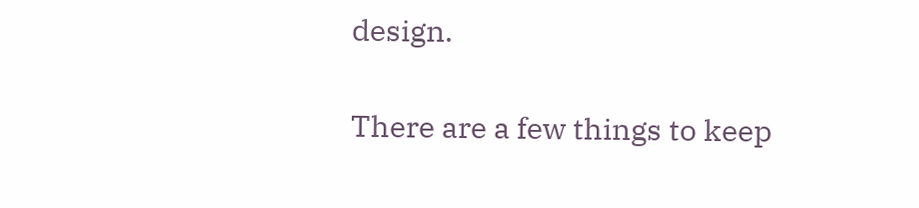design.

There are a few things to keep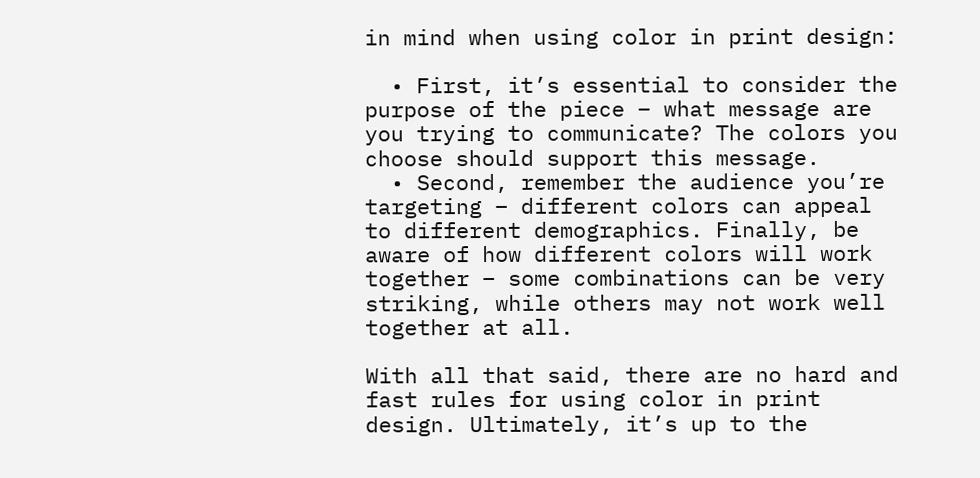in mind when using color in print design:

  • First, it’s essential to consider the purpose of the piece – what message are you trying to communicate? The colors you choose should support this message.
  • Second, remember the audience you’re targeting – different colors can appeal to different demographics. Finally, be aware of how different colors will work together – some combinations can be very striking, while others may not work well together at all.

With all that said, there are no hard and fast rules for using color in print design. Ultimately, it’s up to the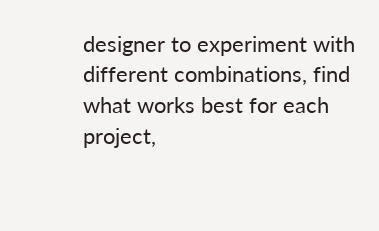designer to experiment with different combinations, find what works best for each project,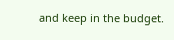and keep in the budget.